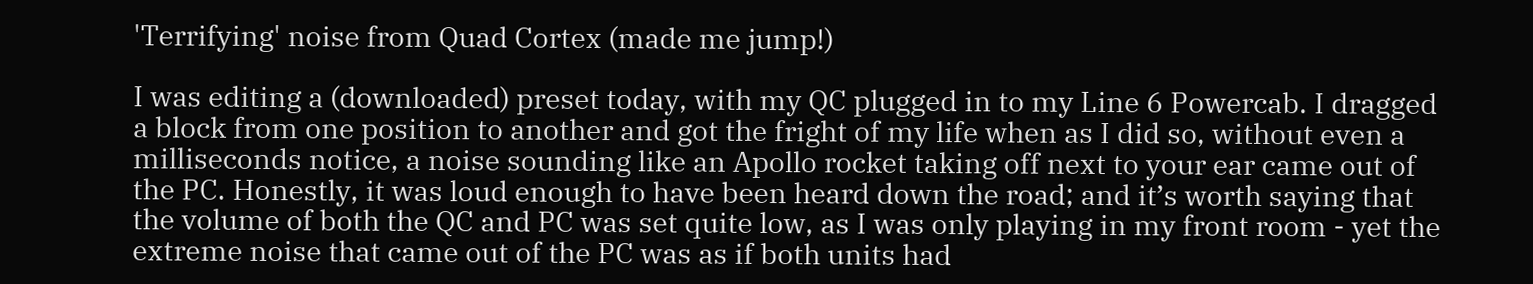'Terrifying' noise from Quad Cortex (made me jump!)

I was editing a (downloaded) preset today, with my QC plugged in to my Line 6 Powercab. I dragged a block from one position to another and got the fright of my life when as I did so, without even a milliseconds notice, a noise sounding like an Apollo rocket taking off next to your ear came out of the PC. Honestly, it was loud enough to have been heard down the road; and it’s worth saying that the volume of both the QC and PC was set quite low, as I was only playing in my front room - yet the extreme noise that came out of the PC was as if both units had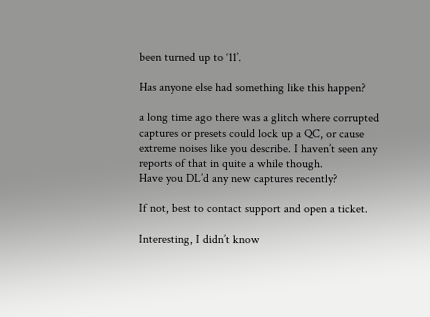been turned up to ‘11’.

Has anyone else had something like this happen?

a long time ago there was a glitch where corrupted captures or presets could lock up a QC, or cause extreme noises like you describe. I haven’t seen any reports of that in quite a while though.
Have you DL’d any new captures recently?

If not, best to contact support and open a ticket.

Interesting, I didn’t know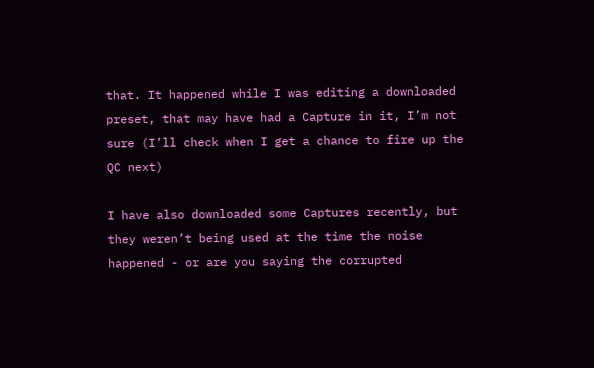that. It happened while I was editing a downloaded preset, that may have had a Capture in it, I’m not sure (I’ll check when I get a chance to fire up the QC next)

I have also downloaded some Captures recently, but they weren’t being used at the time the noise happened - or are you saying the corrupted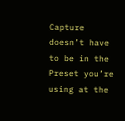Capture doesn’t have to be in the Preset you’re using at the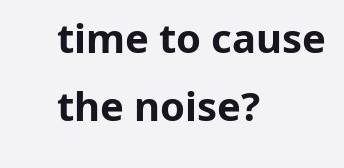time to cause the noise?